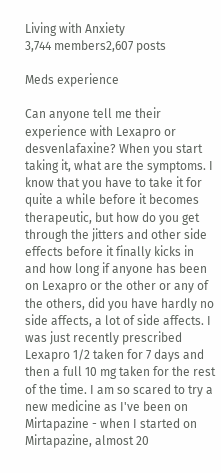Living with Anxiety
3,744 members2,607 posts

Meds experience

Can anyone tell me their experience with Lexapro or desvenlafaxine? When you start taking it, what are the symptoms. I know that you have to take it for quite a while before it becomes therapeutic, but how do you get through the jitters and other side effects before it finally kicks in and how long if anyone has been on Lexapro or the other or any of the others, did you have hardly no side affects, a lot of side affects. I was just recently prescribed Lexapro 1/2 taken for 7 days and then a full 10 mg taken for the rest of the time. I am so scared to try a new medicine as I've been on Mirtapazine - when I started on Mirtapazine, almost 20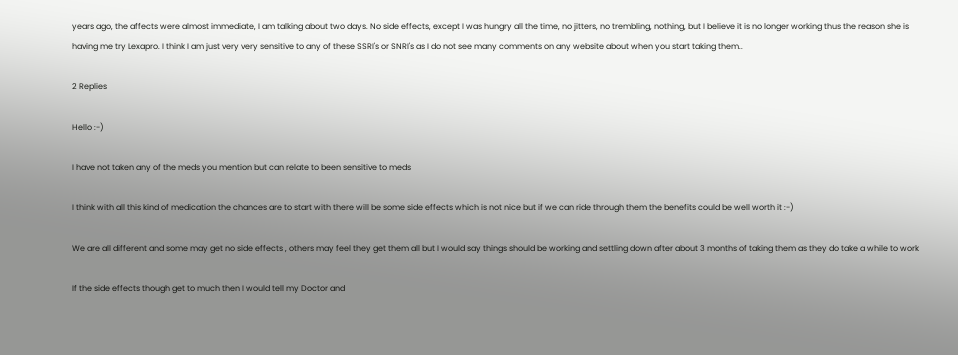years ago, the affects were almost immediate, I am talking about two days. No side effects, except I was hungry all the time, no jitters, no trembling, nothing, but I believe it is no longer working thus the reason she is having me try Lexapro. I think I am just very very sensitive to any of these SSRI's or SNRI's as I do not see many comments on any website about when you start taking them..

2 Replies

Hello :-)

I have not taken any of the meds you mention but can relate to been sensitive to meds

I think with all this kind of medication the chances are to start with there will be some side effects which is not nice but if we can ride through them the benefits could be well worth it :-)

We are all different and some may get no side effects , others may feel they get them all but I would say things should be working and settling down after about 3 months of taking them as they do take a while to work

If the side effects though get to much then I would tell my Doctor and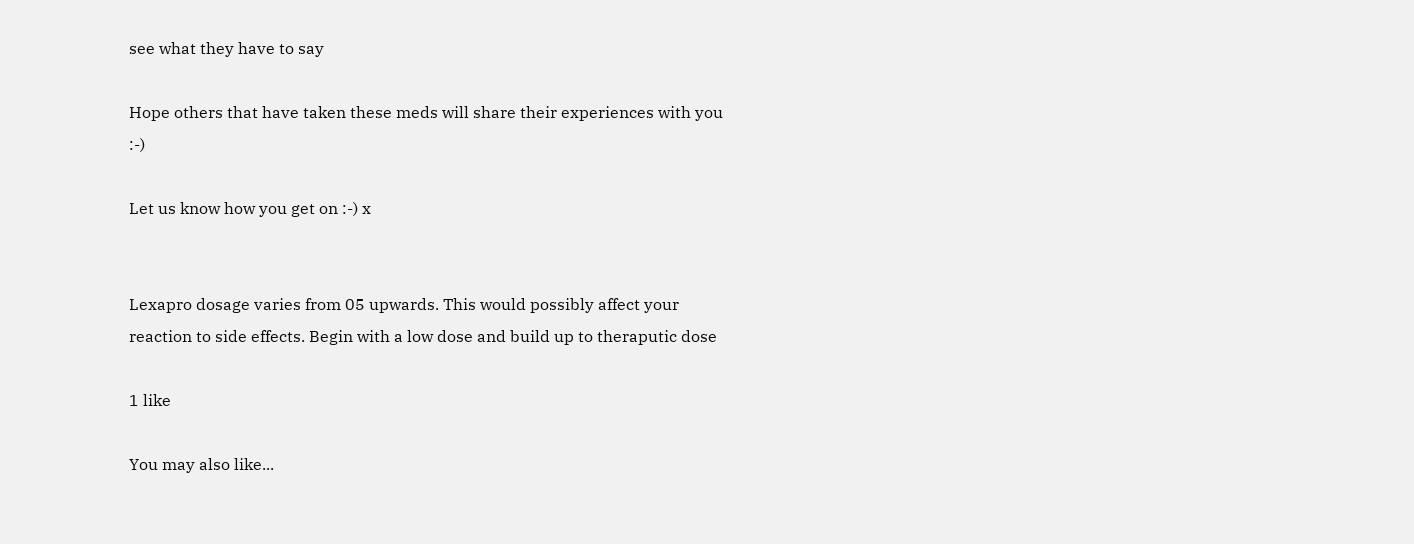see what they have to say

Hope others that have taken these meds will share their experiences with you :-)

Let us know how you get on :-) x


Lexapro dosage varies from 05 upwards. This would possibly affect your reaction to side effects. Begin with a low dose and build up to theraputic dose

1 like

You may also like...